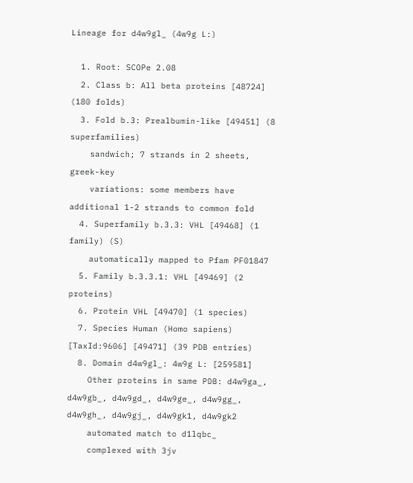Lineage for d4w9gl_ (4w9g L:)

  1. Root: SCOPe 2.08
  2. Class b: All beta proteins [48724] (180 folds)
  3. Fold b.3: Prealbumin-like [49451] (8 superfamilies)
    sandwich; 7 strands in 2 sheets, greek-key
    variations: some members have additional 1-2 strands to common fold
  4. Superfamily b.3.3: VHL [49468] (1 family) (S)
    automatically mapped to Pfam PF01847
  5. Family b.3.3.1: VHL [49469] (2 proteins)
  6. Protein VHL [49470] (1 species)
  7. Species Human (Homo sapiens) [TaxId:9606] [49471] (39 PDB entries)
  8. Domain d4w9gl_: 4w9g L: [259581]
    Other proteins in same PDB: d4w9ga_, d4w9gb_, d4w9gd_, d4w9ge_, d4w9gg_, d4w9gh_, d4w9gj_, d4w9gk1, d4w9gk2
    automated match to d1lqbc_
    complexed with 3jv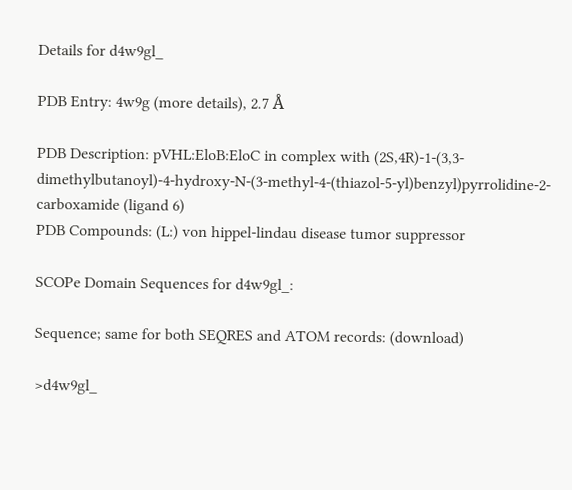Details for d4w9gl_

PDB Entry: 4w9g (more details), 2.7 Å

PDB Description: pVHL:EloB:EloC in complex with (2S,4R)-1-(3,3-dimethylbutanoyl)-4-hydroxy-N-(3-methyl-4-(thiazol-5-yl)benzyl)pyrrolidine-2-carboxamide (ligand 6)
PDB Compounds: (L:) von hippel-lindau disease tumor suppressor

SCOPe Domain Sequences for d4w9gl_:

Sequence; same for both SEQRES and ATOM records: (download)

>d4w9gl_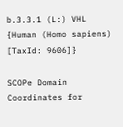b.3.3.1 (L:) VHL {Human (Homo sapiens) [TaxId: 9606]}

SCOPe Domain Coordinates for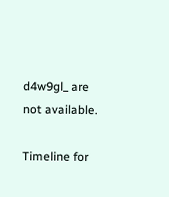d4w9gl_ are not available.

Timeline for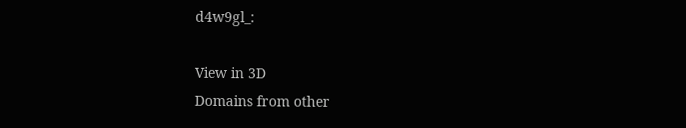d4w9gl_:

View in 3D
Domains from other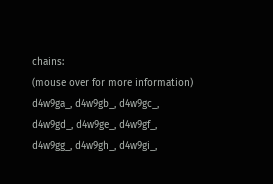chains:
(mouse over for more information)
d4w9ga_, d4w9gb_, d4w9gc_, d4w9gd_, d4w9ge_, d4w9gf_, d4w9gg_, d4w9gh_, d4w9gi_,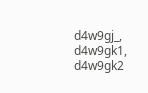d4w9gj_, d4w9gk1, d4w9gk2